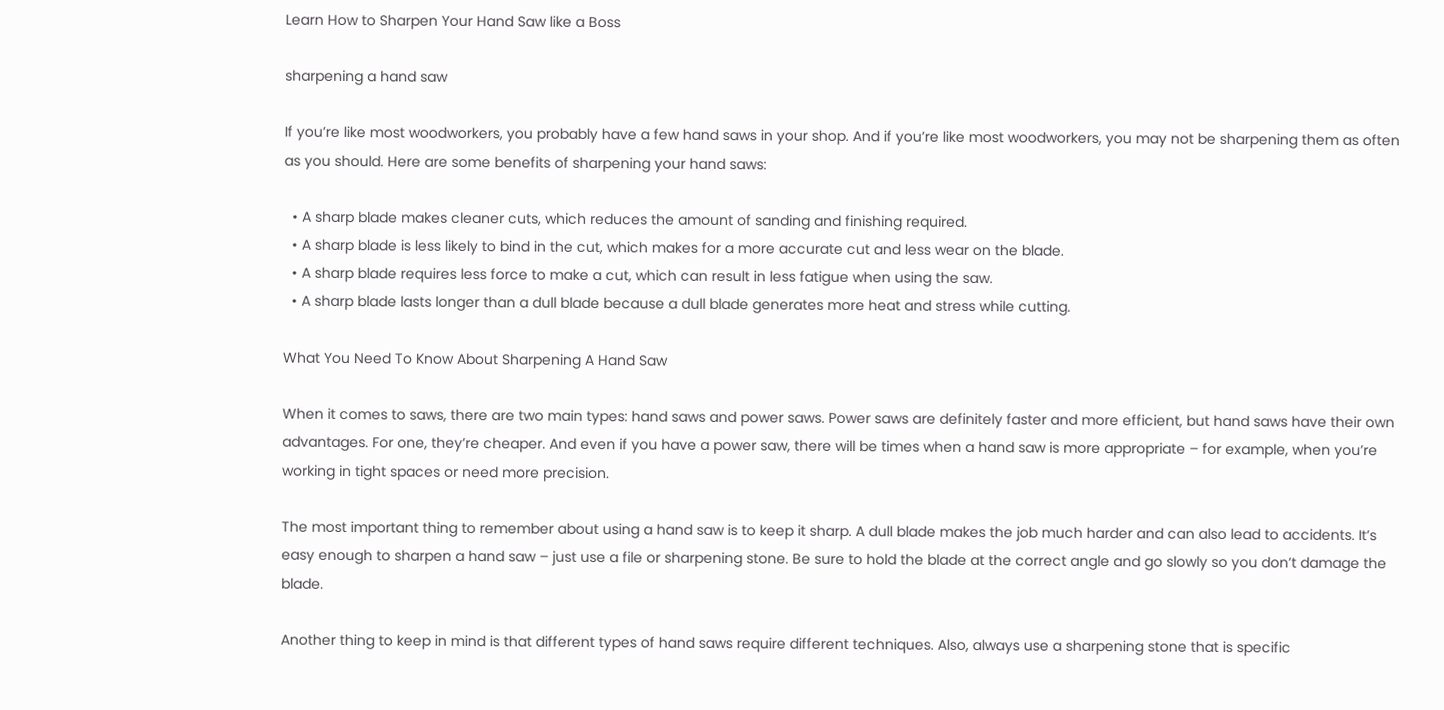Learn How to Sharpen Your Hand Saw like a Boss

sharpening a hand saw

If you’re like most woodworkers, you probably have a few hand saws in your shop. And if you’re like most woodworkers, you may not be sharpening them as often as you should. Here are some benefits of sharpening your hand saws:

  • A sharp blade makes cleaner cuts, which reduces the amount of sanding and finishing required.
  • A sharp blade is less likely to bind in the cut, which makes for a more accurate cut and less wear on the blade.
  • A sharp blade requires less force to make a cut, which can result in less fatigue when using the saw.
  • A sharp blade lasts longer than a dull blade because a dull blade generates more heat and stress while cutting.

What You Need To Know About Sharpening A Hand Saw

When it comes to saws, there are two main types: hand saws and power saws. Power saws are definitely faster and more efficient, but hand saws have their own advantages. For one, they’re cheaper. And even if you have a power saw, there will be times when a hand saw is more appropriate – for example, when you’re working in tight spaces or need more precision.

The most important thing to remember about using a hand saw is to keep it sharp. A dull blade makes the job much harder and can also lead to accidents. It’s easy enough to sharpen a hand saw – just use a file or sharpening stone. Be sure to hold the blade at the correct angle and go slowly so you don’t damage the blade.

Another thing to keep in mind is that different types of hand saws require different techniques. Also, always use a sharpening stone that is specific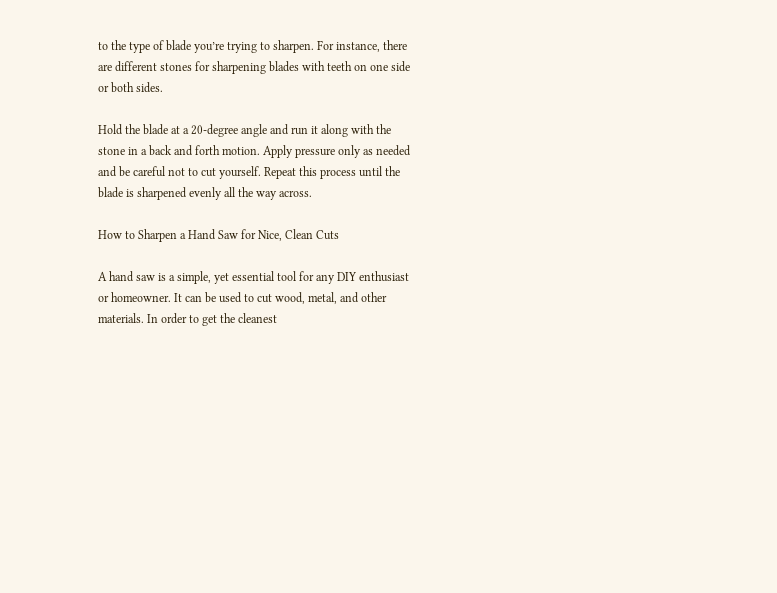to the type of blade you’re trying to sharpen. For instance, there are different stones for sharpening blades with teeth on one side or both sides.

Hold the blade at a 20-degree angle and run it along with the stone in a back and forth motion. Apply pressure only as needed and be careful not to cut yourself. Repeat this process until the blade is sharpened evenly all the way across.

How to Sharpen a Hand Saw for Nice, Clean Cuts

A hand saw is a simple, yet essential tool for any DIY enthusiast or homeowner. It can be used to cut wood, metal, and other materials. In order to get the cleanest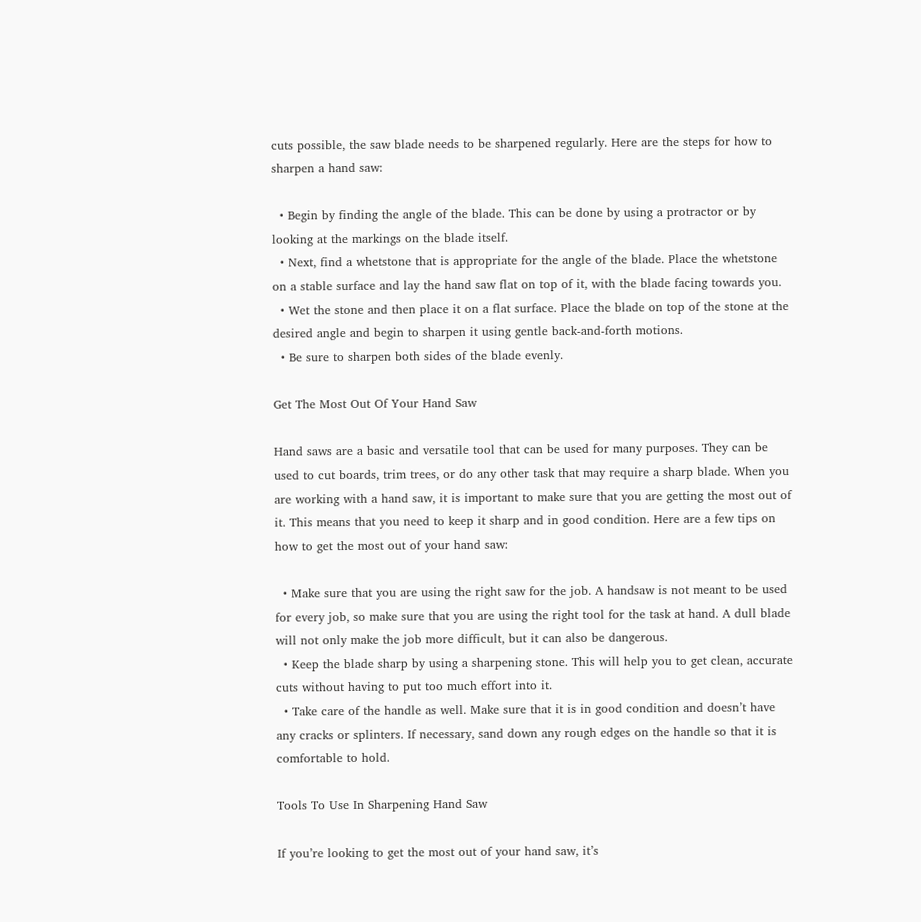cuts possible, the saw blade needs to be sharpened regularly. Here are the steps for how to sharpen a hand saw:

  • Begin by finding the angle of the blade. This can be done by using a protractor or by looking at the markings on the blade itself.
  • Next, find a whetstone that is appropriate for the angle of the blade. Place the whetstone on a stable surface and lay the hand saw flat on top of it, with the blade facing towards you.
  • Wet the stone and then place it on a flat surface. Place the blade on top of the stone at the desired angle and begin to sharpen it using gentle back-and-forth motions.
  • Be sure to sharpen both sides of the blade evenly.

Get The Most Out Of Your Hand Saw

Hand saws are a basic and versatile tool that can be used for many purposes. They can be used to cut boards, trim trees, or do any other task that may require a sharp blade. When you are working with a hand saw, it is important to make sure that you are getting the most out of it. This means that you need to keep it sharp and in good condition. Here are a few tips on how to get the most out of your hand saw:

  • Make sure that you are using the right saw for the job. A handsaw is not meant to be used for every job, so make sure that you are using the right tool for the task at hand. A dull blade will not only make the job more difficult, but it can also be dangerous.
  • Keep the blade sharp by using a sharpening stone. This will help you to get clean, accurate cuts without having to put too much effort into it.
  • Take care of the handle as well. Make sure that it is in good condition and doesn’t have any cracks or splinters. If necessary, sand down any rough edges on the handle so that it is comfortable to hold.

Tools To Use In Sharpening Hand Saw

If you’re looking to get the most out of your hand saw, it’s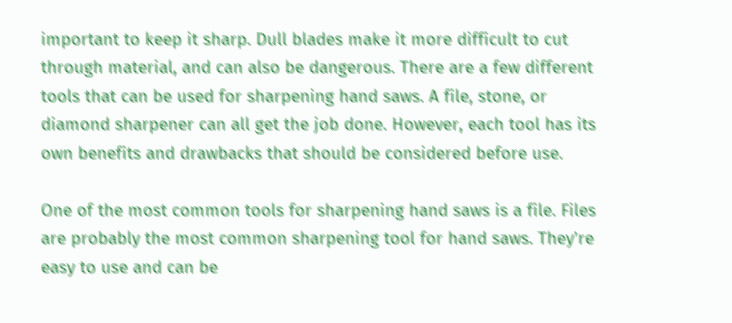important to keep it sharp. Dull blades make it more difficult to cut through material, and can also be dangerous. There are a few different tools that can be used for sharpening hand saws. A file, stone, or diamond sharpener can all get the job done. However, each tool has its own benefits and drawbacks that should be considered before use.

One of the most common tools for sharpening hand saws is a file. Files are probably the most common sharpening tool for hand saws. They’re easy to use and can be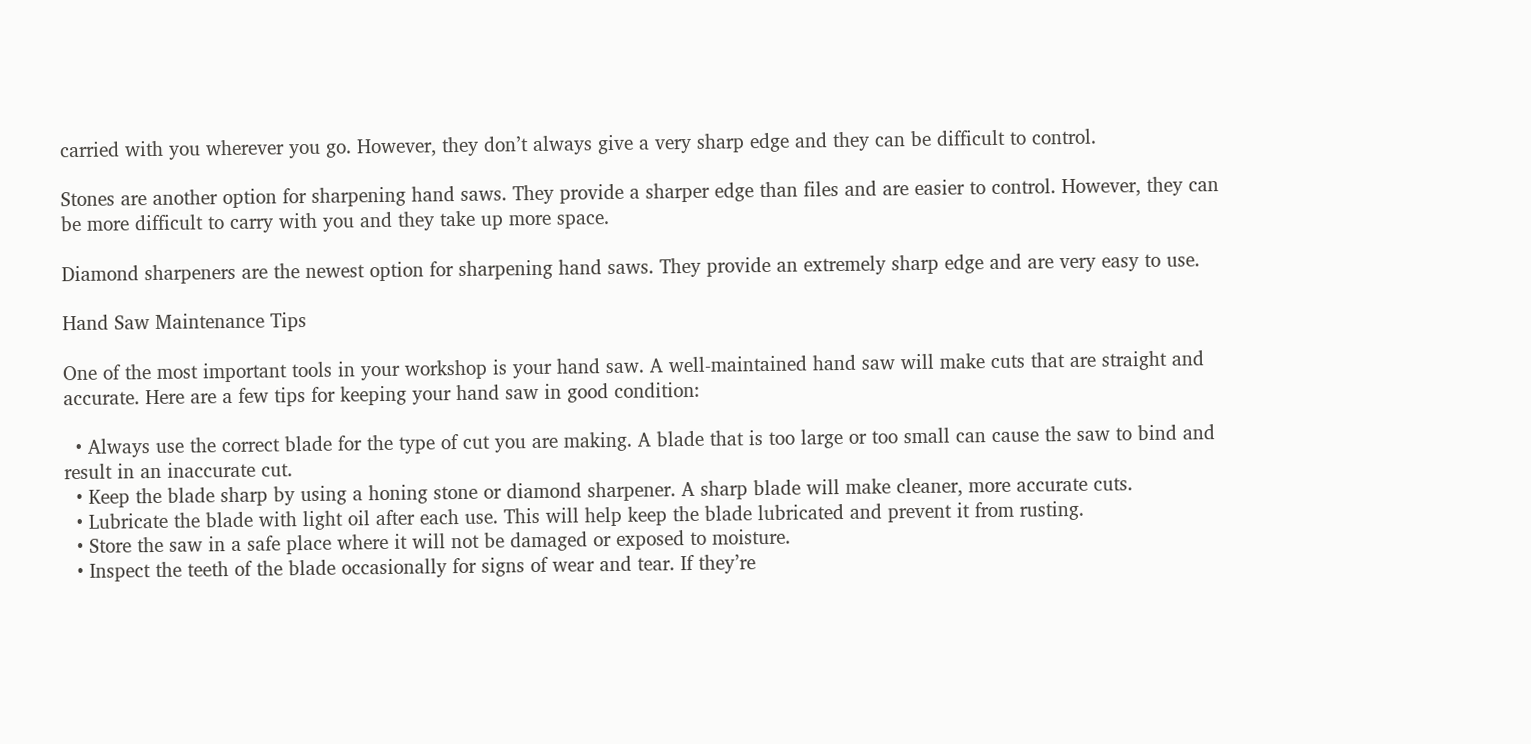carried with you wherever you go. However, they don’t always give a very sharp edge and they can be difficult to control.

Stones are another option for sharpening hand saws. They provide a sharper edge than files and are easier to control. However, they can be more difficult to carry with you and they take up more space.

Diamond sharpeners are the newest option for sharpening hand saws. They provide an extremely sharp edge and are very easy to use.

Hand Saw Maintenance Tips

One of the most important tools in your workshop is your hand saw. A well-maintained hand saw will make cuts that are straight and accurate. Here are a few tips for keeping your hand saw in good condition:

  • Always use the correct blade for the type of cut you are making. A blade that is too large or too small can cause the saw to bind and result in an inaccurate cut.
  • Keep the blade sharp by using a honing stone or diamond sharpener. A sharp blade will make cleaner, more accurate cuts.
  • Lubricate the blade with light oil after each use. This will help keep the blade lubricated and prevent it from rusting.
  • Store the saw in a safe place where it will not be damaged or exposed to moisture.
  • Inspect the teeth of the blade occasionally for signs of wear and tear. If they’re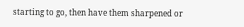starting to go, then have them sharpened or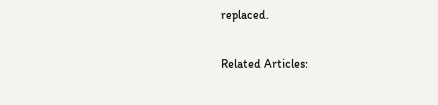replaced.

Related Articles: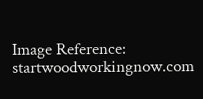Image Reference: startwoodworkingnow.com